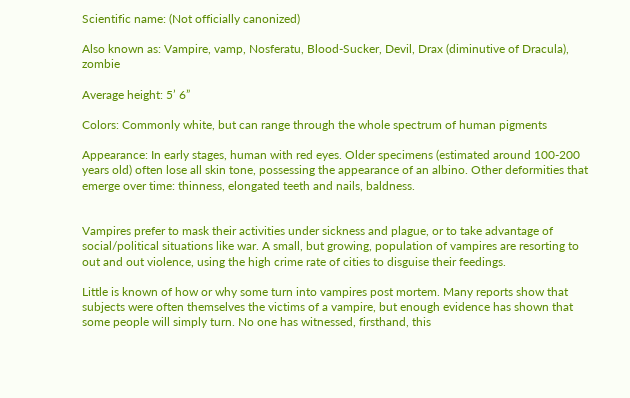Scientific name: (Not officially canonized)

Also known as: Vampire, vamp, Nosferatu, Blood-Sucker, Devil, Drax (diminutive of Dracula), zombie

Average height: 5’ 6”

Colors: Commonly white, but can range through the whole spectrum of human pigments

Appearance: In early stages, human with red eyes. Older specimens (estimated around 100-200 years old) often lose all skin tone, possessing the appearance of an albino. Other deformities that emerge over time: thinness, elongated teeth and nails, baldness.


Vampires prefer to mask their activities under sickness and plague, or to take advantage of social/political situations like war. A small, but growing, population of vampires are resorting to out and out violence, using the high crime rate of cities to disguise their feedings.

Little is known of how or why some turn into vampires post mortem. Many reports show that subjects were often themselves the victims of a vampire, but enough evidence has shown that some people will simply turn. No one has witnessed, firsthand, this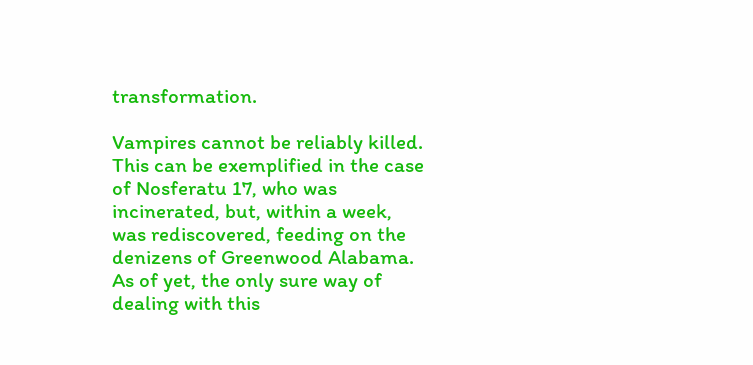transformation.

Vampires cannot be reliably killed. This can be exemplified in the case of Nosferatu 17, who was incinerated, but, within a week, was rediscovered, feeding on the denizens of Greenwood Alabama. As of yet, the only sure way of dealing with this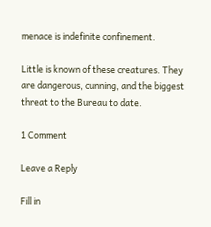menace is indefinite confinement.

Little is known of these creatures. They are dangerous, cunning, and the biggest threat to the Bureau to date.

1 Comment

Leave a Reply

Fill in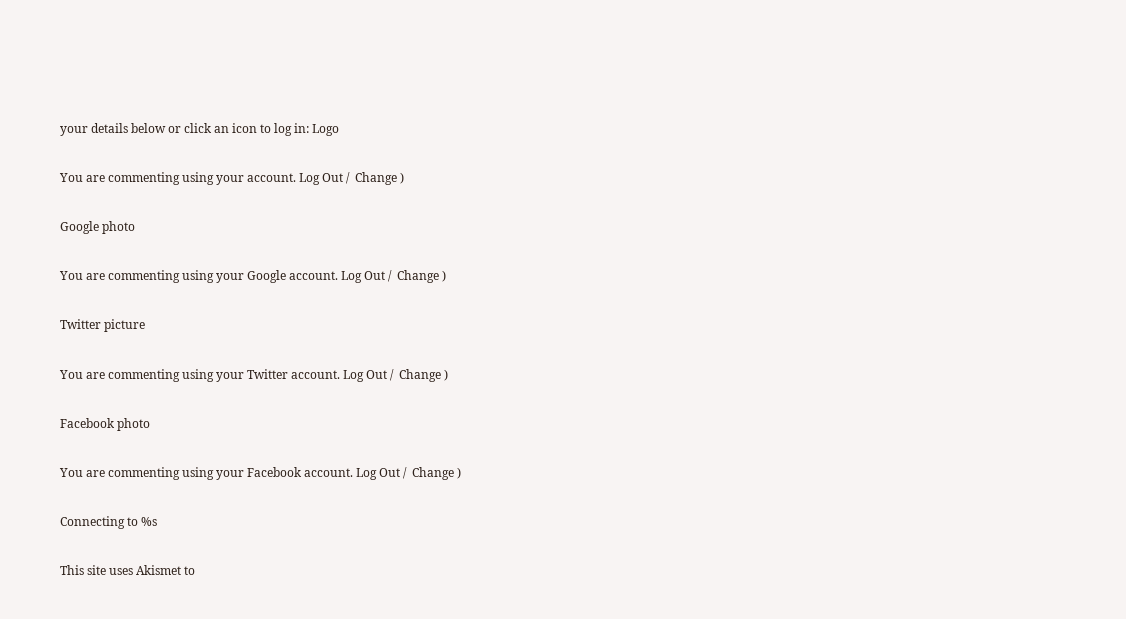your details below or click an icon to log in: Logo

You are commenting using your account. Log Out /  Change )

Google photo

You are commenting using your Google account. Log Out /  Change )

Twitter picture

You are commenting using your Twitter account. Log Out /  Change )

Facebook photo

You are commenting using your Facebook account. Log Out /  Change )

Connecting to %s

This site uses Akismet to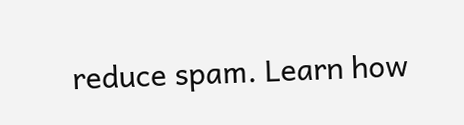reduce spam. Learn how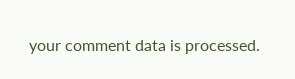your comment data is processed.